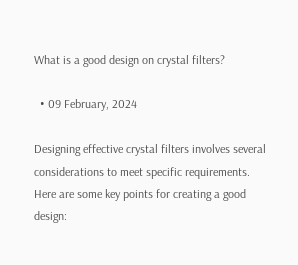What is a good design on crystal filters?

  • 09 February, 2024

Designing effective crystal filters involves several considerations to meet specific requirements. Here are some key points for creating a good design: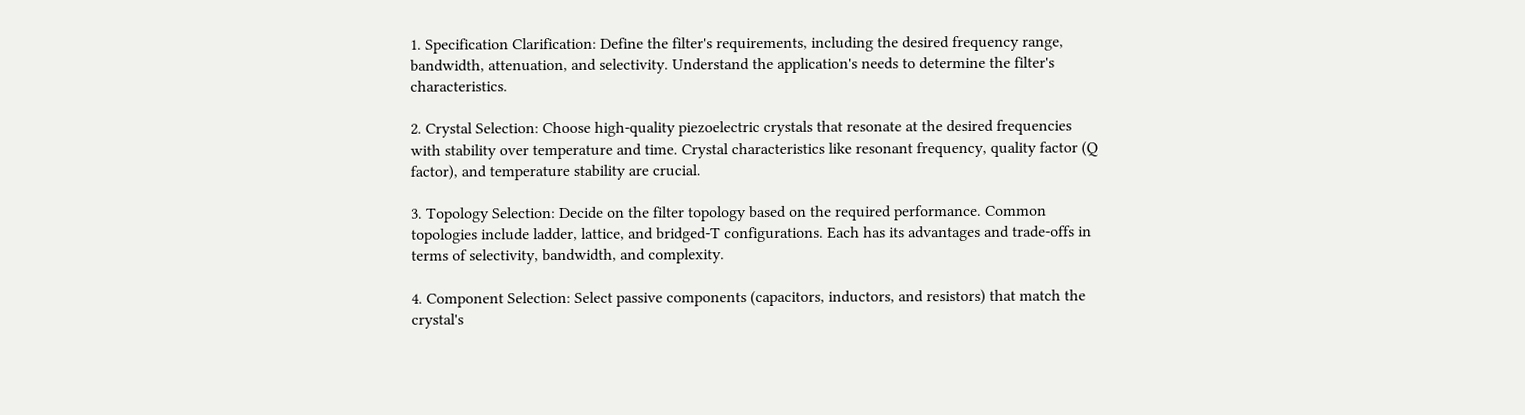1. Specification Clarification: Define the filter's requirements, including the desired frequency range, bandwidth, attenuation, and selectivity. Understand the application's needs to determine the filter's characteristics.

2. Crystal Selection: Choose high-quality piezoelectric crystals that resonate at the desired frequencies with stability over temperature and time. Crystal characteristics like resonant frequency, quality factor (Q factor), and temperature stability are crucial.

3. Topology Selection: Decide on the filter topology based on the required performance. Common topologies include ladder, lattice, and bridged-T configurations. Each has its advantages and trade-offs in terms of selectivity, bandwidth, and complexity.

4. Component Selection: Select passive components (capacitors, inductors, and resistors) that match the crystal's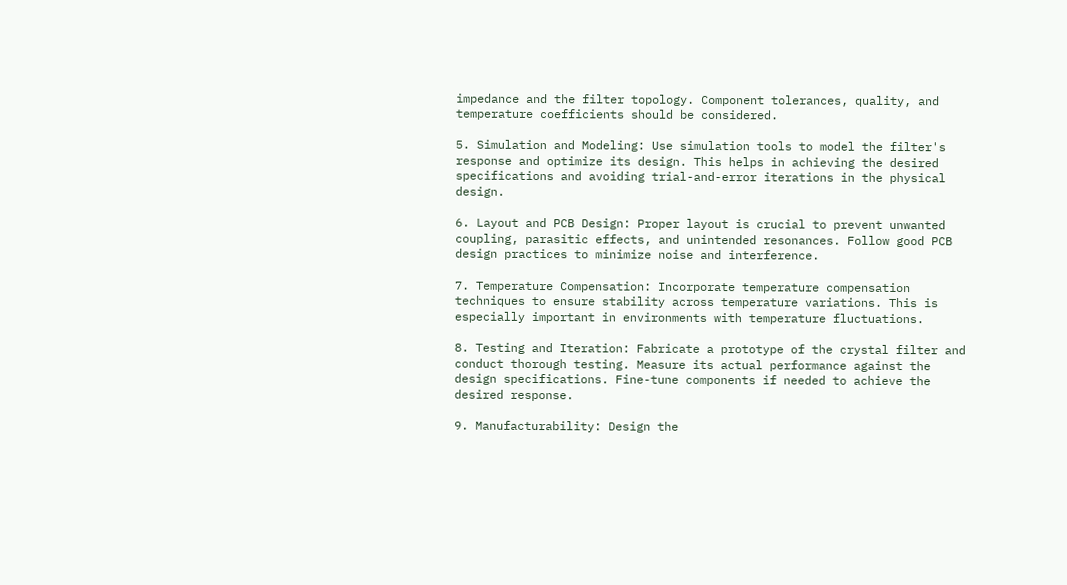impedance and the filter topology. Component tolerances, quality, and temperature coefficients should be considered.

5. Simulation and Modeling: Use simulation tools to model the filter's response and optimize its design. This helps in achieving the desired specifications and avoiding trial-and-error iterations in the physical design.

6. Layout and PCB Design: Proper layout is crucial to prevent unwanted coupling, parasitic effects, and unintended resonances. Follow good PCB design practices to minimize noise and interference.

7. Temperature Compensation: Incorporate temperature compensation techniques to ensure stability across temperature variations. This is especially important in environments with temperature fluctuations.

8. Testing and Iteration: Fabricate a prototype of the crystal filter and conduct thorough testing. Measure its actual performance against the design specifications. Fine-tune components if needed to achieve the desired response.

9. Manufacturability: Design the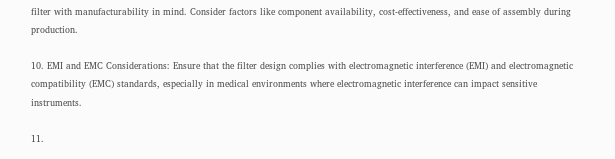filter with manufacturability in mind. Consider factors like component availability, cost-effectiveness, and ease of assembly during production.

10. EMI and EMC Considerations: Ensure that the filter design complies with electromagnetic interference (EMI) and electromagnetic compatibility (EMC) standards, especially in medical environments where electromagnetic interference can impact sensitive instruments.

11.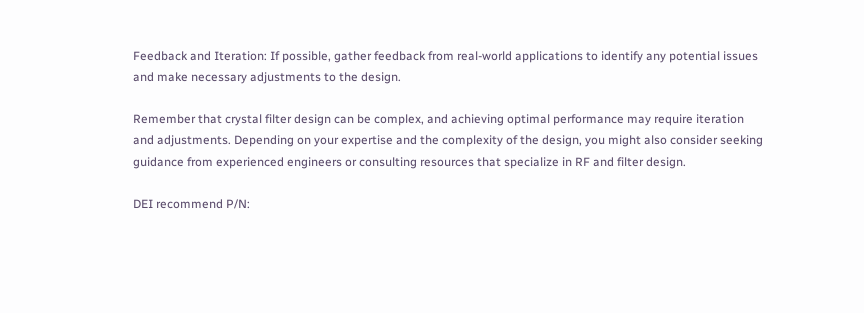Feedback and Iteration: If possible, gather feedback from real-world applications to identify any potential issues and make necessary adjustments to the design.

Remember that crystal filter design can be complex, and achieving optimal performance may require iteration and adjustments. Depending on your expertise and the complexity of the design, you might also consider seeking guidance from experienced engineers or consulting resources that specialize in RF and filter design.

DEI recommend P/N: